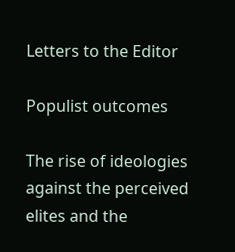Letters to the Editor

Populist outcomes

The rise of ideologies against the perceived elites and the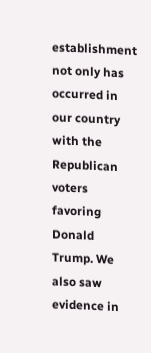establishment not only has occurred in our country with the Republican voters favoring Donald Trump. We also saw evidence in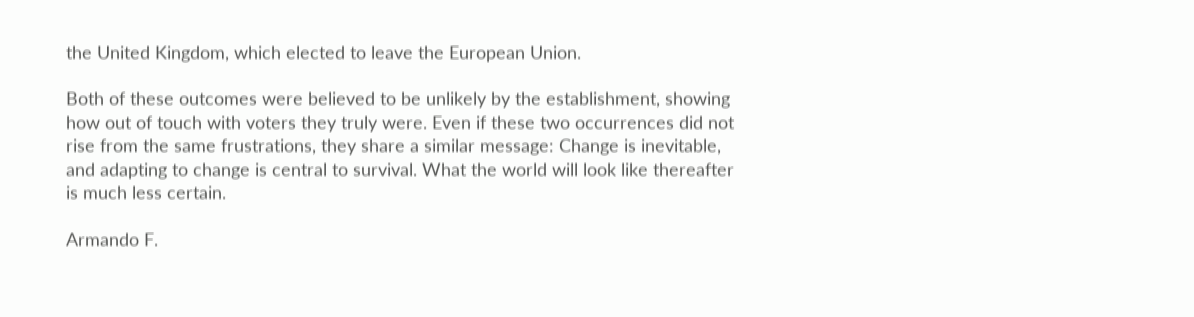the United Kingdom, which elected to leave the European Union.

Both of these outcomes were believed to be unlikely by the establishment, showing how out of touch with voters they truly were. Even if these two occurrences did not rise from the same frustrations, they share a similar message: Change is inevitable, and adapting to change is central to survival. What the world will look like thereafter is much less certain.

Armando F.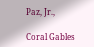Paz, Jr.,

Coral Gables